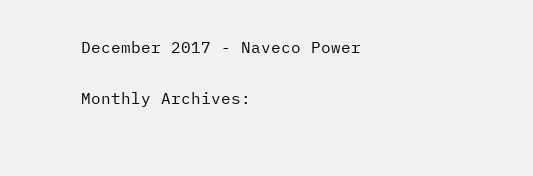December 2017 - Naveco Power

Monthly Archives: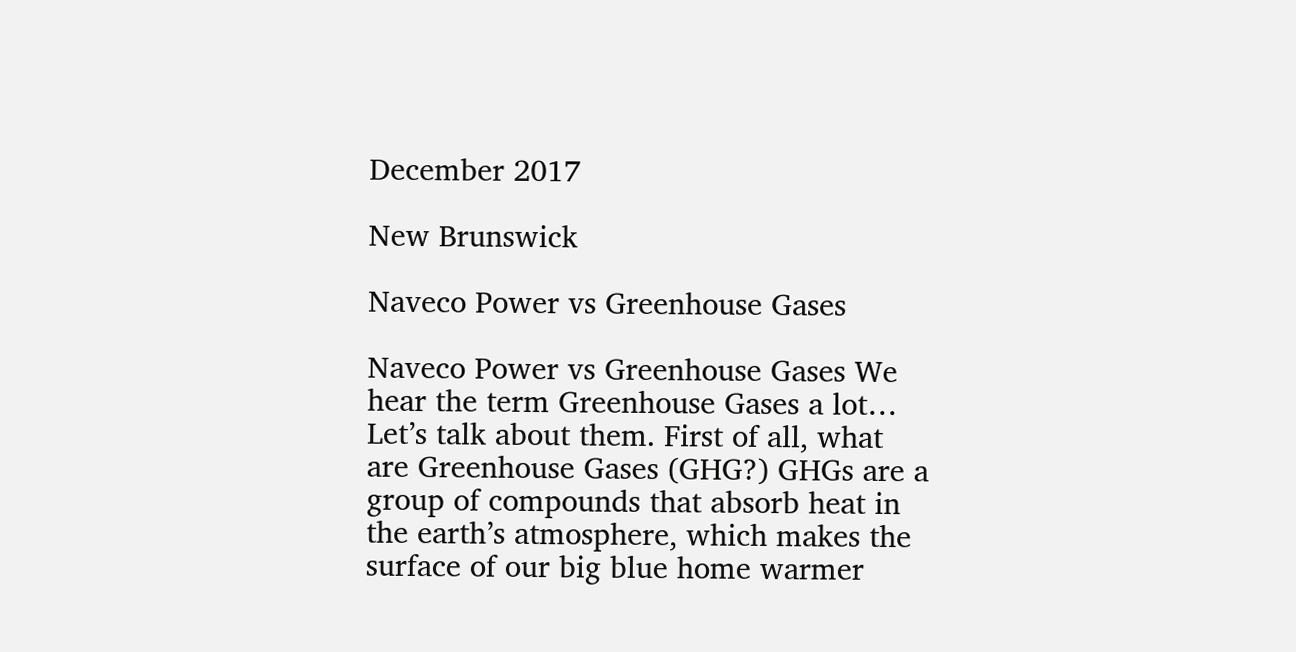December 2017

New Brunswick

Naveco Power vs Greenhouse Gases

Naveco Power vs Greenhouse Gases We hear the term Greenhouse Gases a lot… Let’s talk about them. First of all, what are Greenhouse Gases (GHG?) GHGs are a group of compounds that absorb heat in the earth’s atmosphere, which makes the surface of our big blue home warmer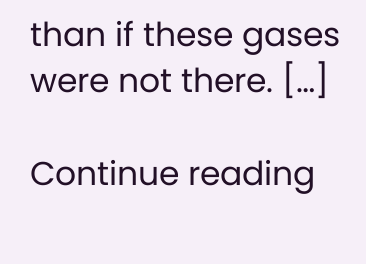than if these gases were not there. […]

Continue reading